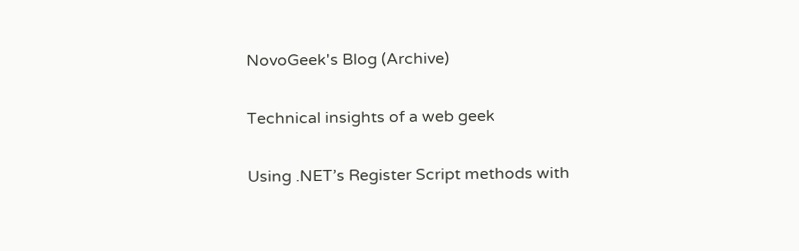NovoGeek's Blog (Archive)

Technical insights of a web geek

Using .NET’s Register Script methods with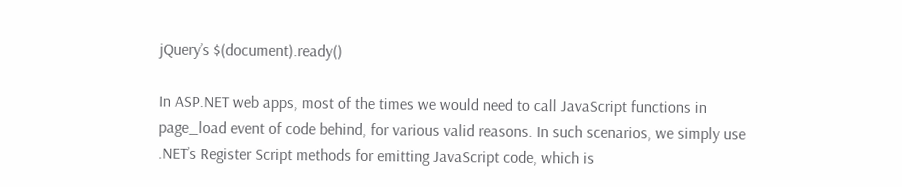jQuery’s $(document).ready()

In ASP.NET web apps, most of the times we would need to call JavaScript functions in page_load event of code behind, for various valid reasons. In such scenarios, we simply use .NET’s Register Script methods for emitting JavaScript code, which is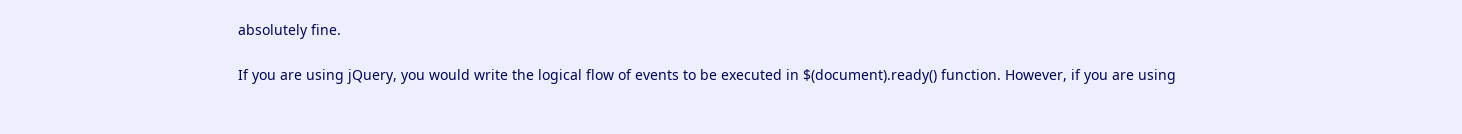absolutely fine.

If you are using jQuery, you would write the logical flow of events to be executed in $(document).ready() function. However, if you are using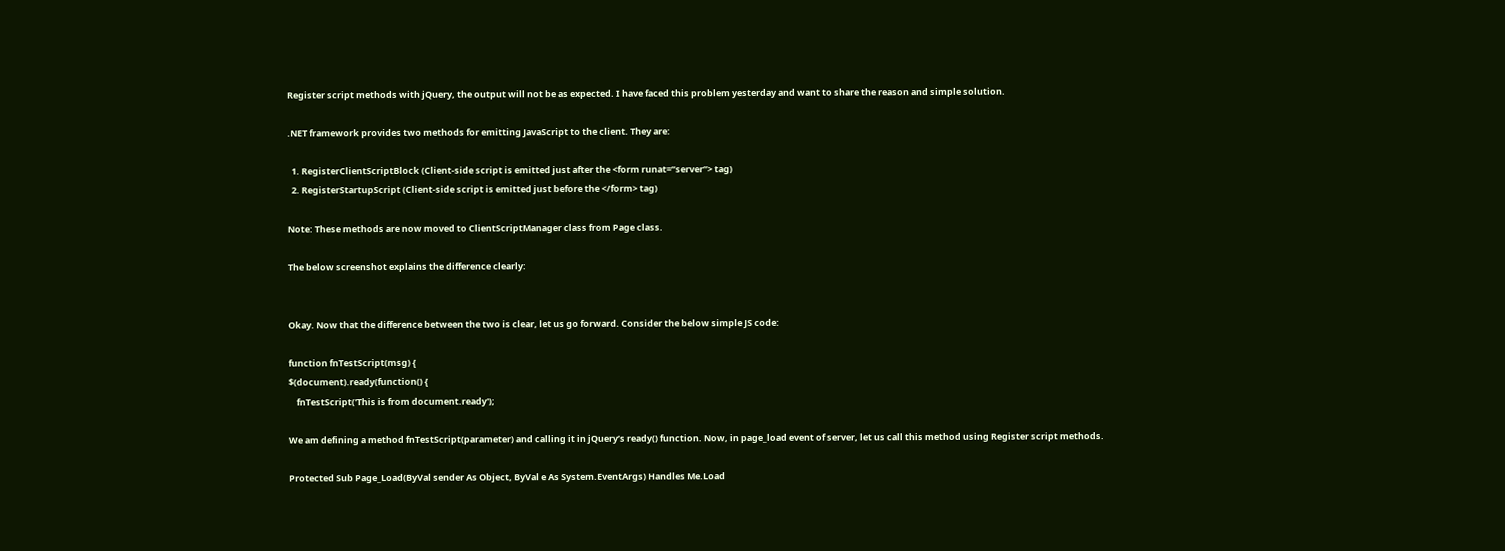Register script methods with jQuery, the output will not be as expected. I have faced this problem yesterday and want to share the reason and simple solution.

.NET framework provides two methods for emitting JavaScript to the client. They are:

  1. RegisterClientScriptBlock (Client-side script is emitted just after the <form runat=”server”> tag)
  2. RegisterStartupScript (Client-side script is emitted just before the </form> tag)

Note: These methods are now moved to ClientScriptManager class from Page class.

The below screenshot explains the difference clearly:


Okay. Now that the difference between the two is clear, let us go forward. Consider the below simple JS code:

function fnTestScript(msg) {
$(document).ready(function() {
    fnTestScript('This is from document.ready');

We am defining a method fnTestScript(parameter) and calling it in jQuery’s ready() function. Now, in page_load event of server, let us call this method using Register script methods.

Protected Sub Page_Load(ByVal sender As Object, ByVal e As System.EventArgs) Handles Me.Load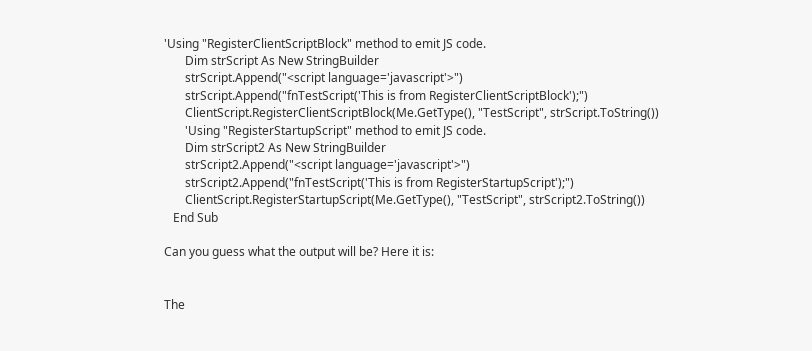'Using "RegisterClientScriptBlock" method to emit JS code.
       Dim strScript As New StringBuilder
       strScript.Append("<script language='javascript'>")
       strScript.Append("fnTestScript('This is from RegisterClientScriptBlock');")
       ClientScript.RegisterClientScriptBlock(Me.GetType(), "TestScript", strScript.ToString())
       'Using "RegisterStartupScript" method to emit JS code.
       Dim strScript2 As New StringBuilder
       strScript2.Append("<script language='javascript'>")
       strScript2.Append("fnTestScript('This is from RegisterStartupScript');")
       ClientScript.RegisterStartupScript(Me.GetType(), "TestScript", strScript2.ToString())
   End Sub

Can you guess what the output will be? Here it is:


The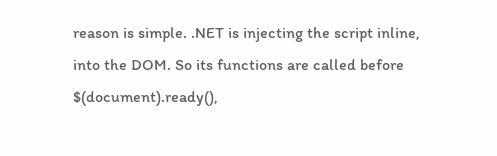reason is simple. .NET is injecting the script inline, into the DOM. So its functions are called before $(document).ready(),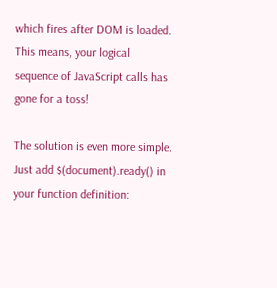which fires after DOM is loaded. This means, your logical sequence of JavaScript calls has gone for a toss!

The solution is even more simple. Just add $(document).ready() in your function definition: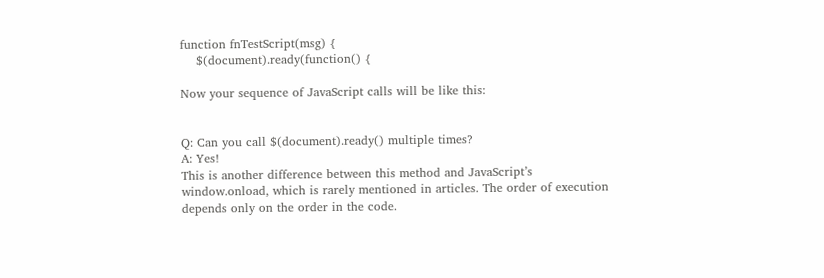function fnTestScript(msg) {
    $(document).ready(function() {

Now your sequence of JavaScript calls will be like this:


Q: Can you call $(document).ready() multiple times?
A: Yes!
This is another difference between this method and JavaScript’s window.onload, which is rarely mentioned in articles. The order of execution depends only on the order in the code.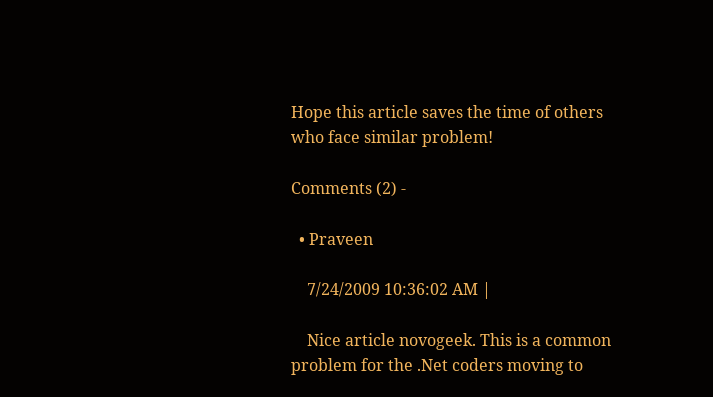Hope this article saves the time of others who face similar problem!

Comments (2) -

  • Praveen

    7/24/2009 10:36:02 AM |

    Nice article novogeek. This is a common problem for the .Net coders moving to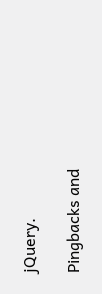jQuery.

Pingbacks and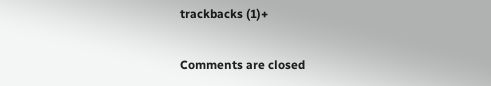trackbacks (1)+

Comments are closed